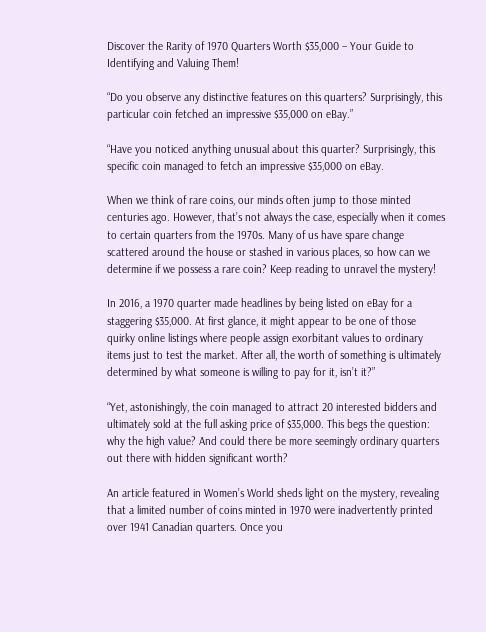Discover the Rarity of 1970 Quarters Worth $35,000 – Your Guide to Identifying and Valuing Them!

“Do you observe any distinctive features on this quarters? Surprisingly, this particular coin fetched an impressive $35,000 on eBay.”

“Have you noticed anything unusual about this quarter? Surprisingly, this specific coin managed to fetch an impressive $35,000 on eBay.

When we think of rare coins, our minds often jump to those minted centuries ago. However, that’s not always the case, especially when it comes to certain quarters from the 1970s. Many of us have spare change scattered around the house or stashed in various places, so how can we determine if we possess a rare coin? Keep reading to unravel the mystery!

In 2016, a 1970 quarter made headlines by being listed on eBay for a staggering $35,000. At first glance, it might appear to be one of those quirky online listings where people assign exorbitant values to ordinary items just to test the market. After all, the worth of something is ultimately determined by what someone is willing to pay for it, isn’t it?”

“Yet, astonishingly, the coin managed to attract 20 interested bidders and ultimately sold at the full asking price of $35,000. This begs the question: why the high value? And could there be more seemingly ordinary quarters out there with hidden significant worth?

An article featured in Women’s World sheds light on the mystery, revealing that a limited number of coins minted in 1970 were inadvertently printed over 1941 Canadian quarters. Once you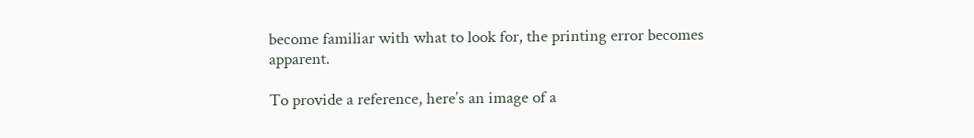become familiar with what to look for, the printing error becomes apparent.

To provide a reference, here’s an image of a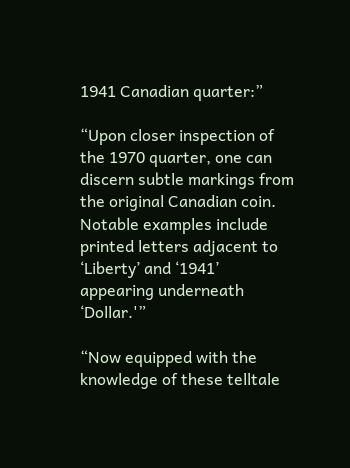1941 Canadian quarter:”

“Upon closer inspection of the 1970 quarter, one can discern subtle markings from the original Canadian coin. Notable examples include printed letters adjacent to ‘Liberty’ and ‘1941’ appearing underneath ‘Dollar.'”

“Now equipped with the knowledge of these telltale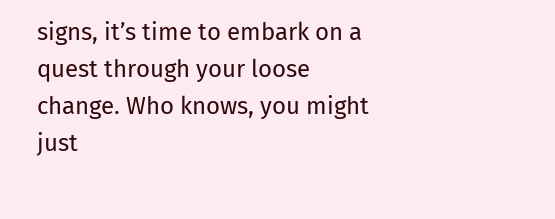signs, it’s time to embark on a quest through your loose change. Who knows, you might just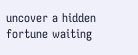uncover a hidden fortune waiting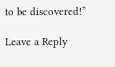to be discovered!”

Leave a Reply